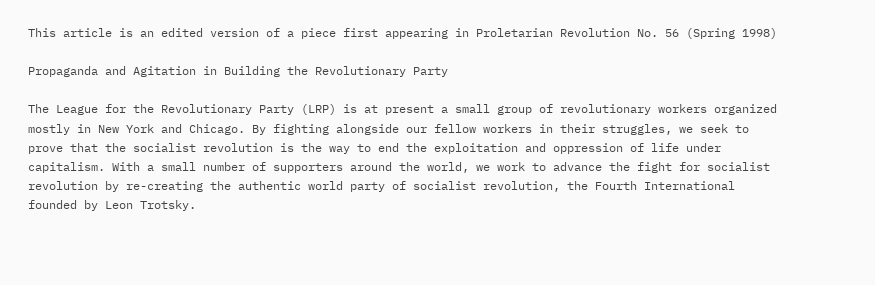This article is an edited version of a piece first appearing in Proletarian Revolution No. 56 (Spring 1998)

Propaganda and Agitation in Building the Revolutionary Party

The League for the Revolutionary Party (LRP) is at present a small group of revolutionary workers organized mostly in New York and Chicago. By fighting alongside our fellow workers in their struggles, we seek to prove that the socialist revolution is the way to end the exploitation and oppression of life under capitalism. With a small number of supporters around the world, we work to advance the fight for socialist revolution by re-creating the authentic world party of socialist revolution, the Fourth International founded by Leon Trotsky.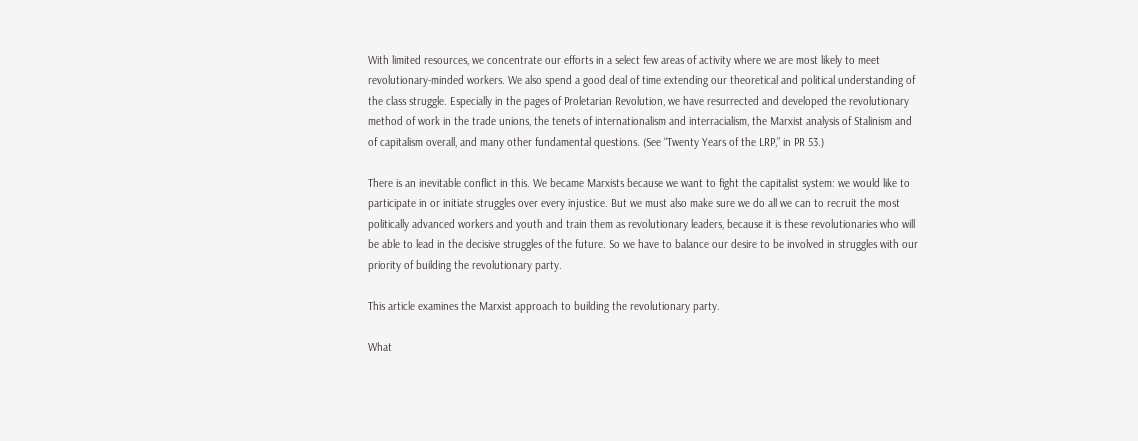With limited resources, we concentrate our efforts in a select few areas of activity where we are most likely to meet revolutionary-minded workers. We also spend a good deal of time extending our theoretical and political understanding of the class struggle. Especially in the pages of Proletarian Revolution, we have resurrected and developed the revolutionary method of work in the trade unions, the tenets of internationalism and interracialism, the Marxist analysis of Stalinism and of capitalism overall, and many other fundamental questions. (See “Twenty Years of the LRP,” in PR 53.)

There is an inevitable conflict in this. We became Marxists because we want to fight the capitalist system: we would like to participate in or initiate struggles over every injustice. But we must also make sure we do all we can to recruit the most politically advanced workers and youth and train them as revolutionary leaders, because it is these revolutionaries who will be able to lead in the decisive struggles of the future. So we have to balance our desire to be involved in struggles with our priority of building the revolutionary party.

This article examines the Marxist approach to building the revolutionary party.

What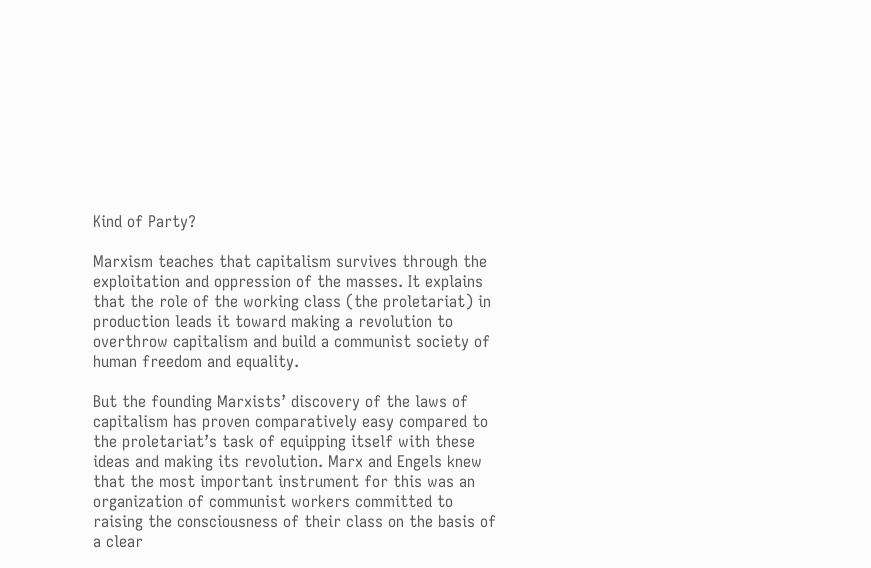Kind of Party?

Marxism teaches that capitalism survives through the exploitation and oppression of the masses. It explains that the role of the working class (the proletariat) in production leads it toward making a revolution to overthrow capitalism and build a communist society of human freedom and equality.

But the founding Marxists’ discovery of the laws of capitalism has proven comparatively easy compared to the proletariat’s task of equipping itself with these ideas and making its revolution. Marx and Engels knew that the most important instrument for this was an organization of communist workers committed to raising the consciousness of their class on the basis of a clear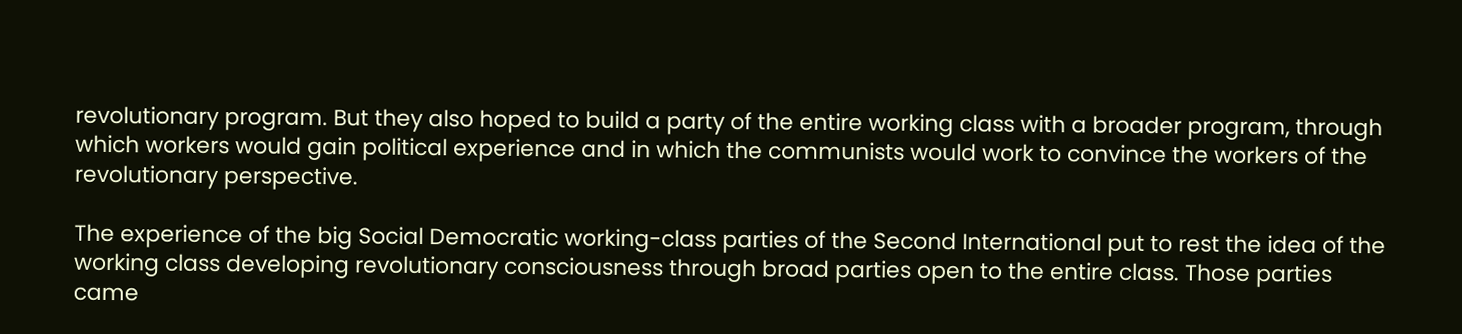revolutionary program. But they also hoped to build a party of the entire working class with a broader program, through which workers would gain political experience and in which the communists would work to convince the workers of the revolutionary perspective.

The experience of the big Social Democratic working-class parties of the Second International put to rest the idea of the working class developing revolutionary consciousness through broad parties open to the entire class. Those parties came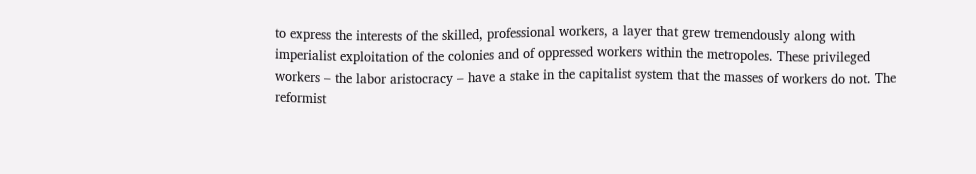to express the interests of the skilled, professional workers, a layer that grew tremendously along with imperialist exploitation of the colonies and of oppressed workers within the metropoles. These privileged workers – the labor aristocracy – have a stake in the capitalist system that the masses of workers do not. The reformist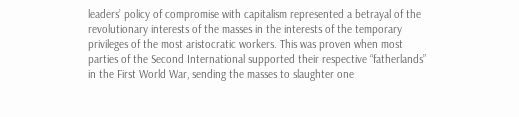leaders’ policy of compromise with capitalism represented a betrayal of the revolutionary interests of the masses in the interests of the temporary privileges of the most aristocratic workers. This was proven when most parties of the Second International supported their respective “fatherlands” in the First World War, sending the masses to slaughter one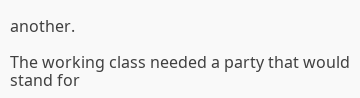another.

The working class needed a party that would stand for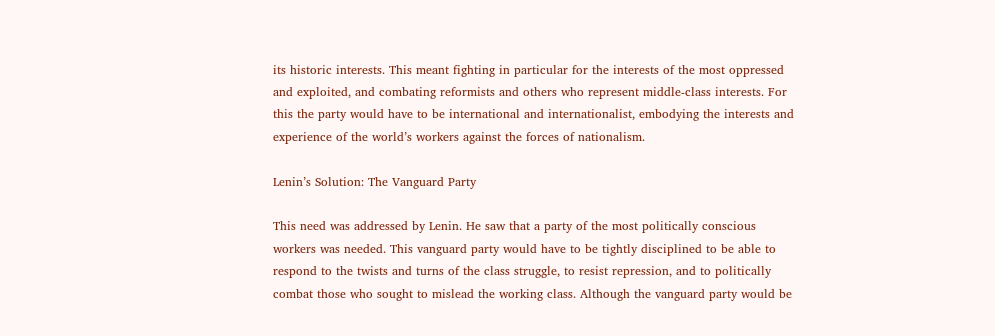its historic interests. This meant fighting in particular for the interests of the most oppressed and exploited, and combating reformists and others who represent middle-class interests. For this the party would have to be international and internationalist, embodying the interests and experience of the world’s workers against the forces of nationalism.

Lenin’s Solution: The Vanguard Party

This need was addressed by Lenin. He saw that a party of the most politically conscious workers was needed. This vanguard party would have to be tightly disciplined to be able to respond to the twists and turns of the class struggle, to resist repression, and to politically combat those who sought to mislead the working class. Although the vanguard party would be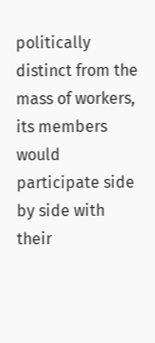politically distinct from the mass of workers, its members would participate side by side with their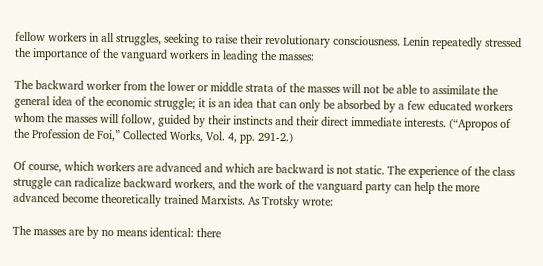fellow workers in all struggles, seeking to raise their revolutionary consciousness. Lenin repeatedly stressed the importance of the vanguard workers in leading the masses:

The backward worker from the lower or middle strata of the masses will not be able to assimilate the general idea of the economic struggle; it is an idea that can only be absorbed by a few educated workers whom the masses will follow, guided by their instincts and their direct immediate interests. (“Apropos of the Profession de Foi,” Collected Works, Vol. 4, pp. 291-2.)

Of course, which workers are advanced and which are backward is not static. The experience of the class struggle can radicalize backward workers, and the work of the vanguard party can help the more advanced become theoretically trained Marxists. As Trotsky wrote:

The masses are by no means identical: there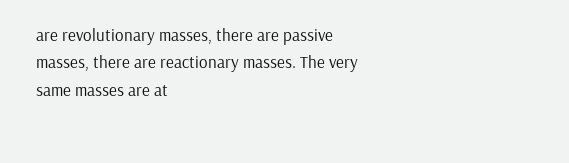are revolutionary masses, there are passive masses, there are reactionary masses. The very same masses are at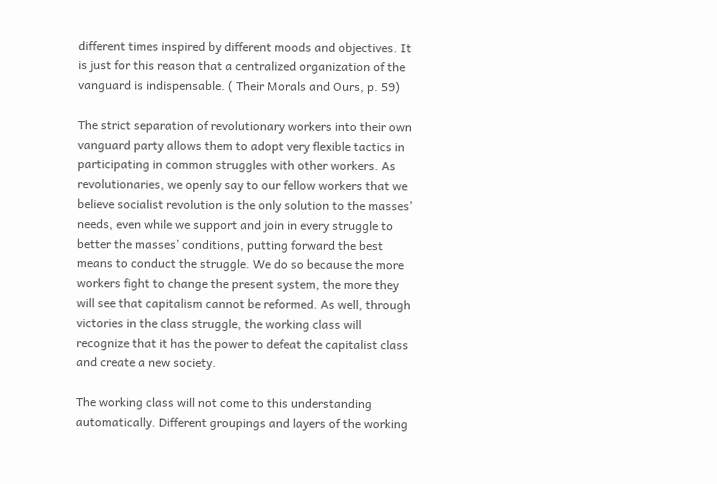different times inspired by different moods and objectives. It is just for this reason that a centralized organization of the vanguard is indispensable. ( Their Morals and Ours, p. 59)

The strict separation of revolutionary workers into their own vanguard party allows them to adopt very flexible tactics in participating in common struggles with other workers. As revolutionaries, we openly say to our fellow workers that we believe socialist revolution is the only solution to the masses’ needs, even while we support and join in every struggle to better the masses’ conditions, putting forward the best means to conduct the struggle. We do so because the more workers fight to change the present system, the more they will see that capitalism cannot be reformed. As well, through victories in the class struggle, the working class will recognize that it has the power to defeat the capitalist class and create a new society.

The working class will not come to this understanding automatically. Different groupings and layers of the working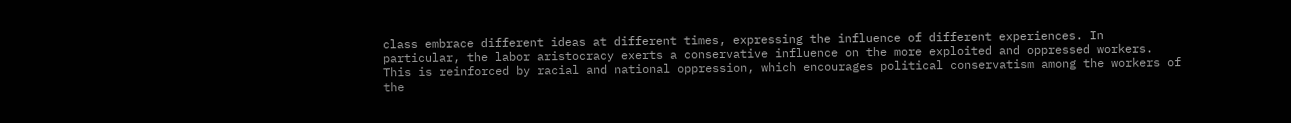class embrace different ideas at different times, expressing the influence of different experiences. In particular, the labor aristocracy exerts a conservative influence on the more exploited and oppressed workers. This is reinforced by racial and national oppression, which encourages political conservatism among the workers of the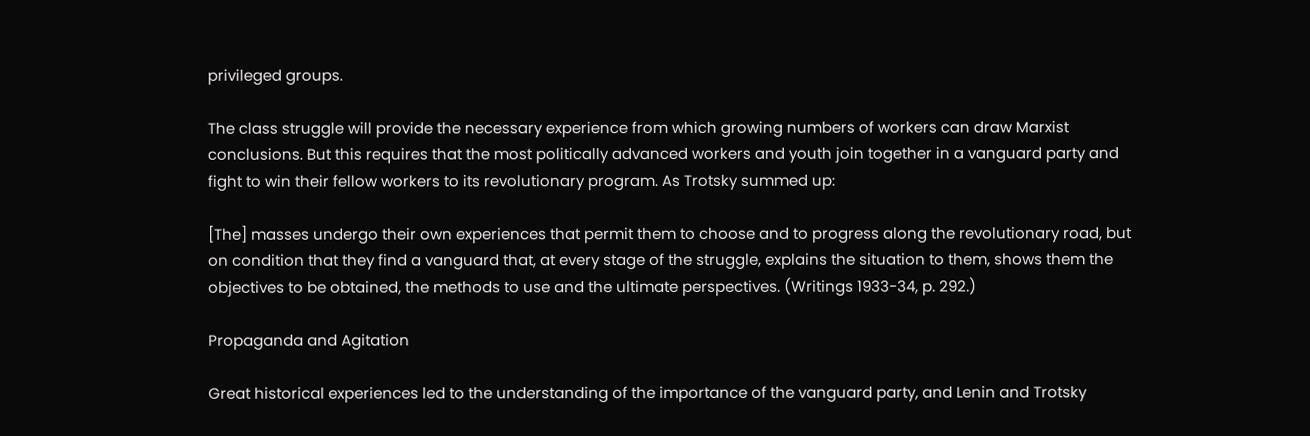privileged groups.

The class struggle will provide the necessary experience from which growing numbers of workers can draw Marxist conclusions. But this requires that the most politically advanced workers and youth join together in a vanguard party and fight to win their fellow workers to its revolutionary program. As Trotsky summed up:

[The] masses undergo their own experiences that permit them to choose and to progress along the revolutionary road, but on condition that they find a vanguard that, at every stage of the struggle, explains the situation to them, shows them the objectives to be obtained, the methods to use and the ultimate perspectives. (Writings 1933-34, p. 292.)

Propaganda and Agitation

Great historical experiences led to the understanding of the importance of the vanguard party, and Lenin and Trotsky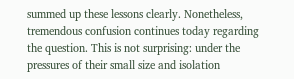summed up these lessons clearly. Nonetheless, tremendous confusion continues today regarding the question. This is not surprising: under the pressures of their small size and isolation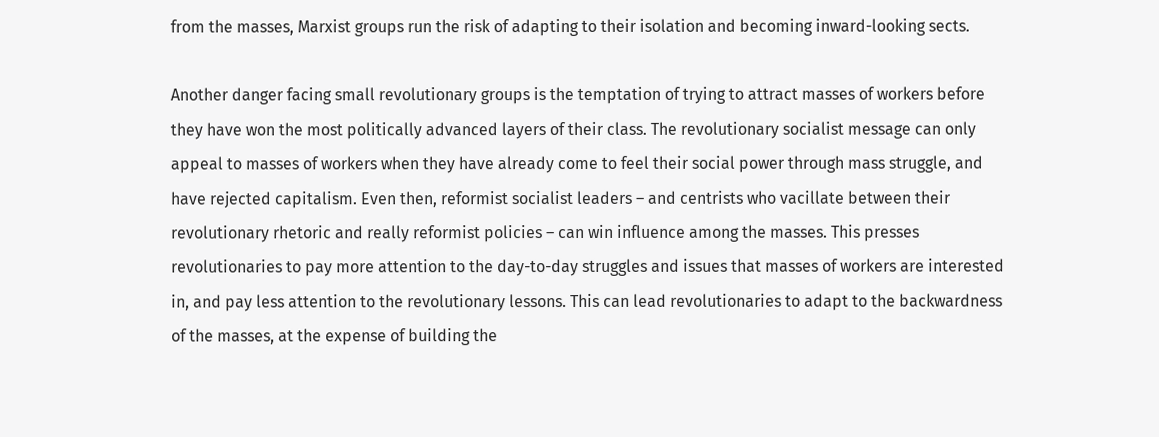from the masses, Marxist groups run the risk of adapting to their isolation and becoming inward-looking sects.

Another danger facing small revolutionary groups is the temptation of trying to attract masses of workers before they have won the most politically advanced layers of their class. The revolutionary socialist message can only appeal to masses of workers when they have already come to feel their social power through mass struggle, and have rejected capitalism. Even then, reformist socialist leaders – and centrists who vacillate between their revolutionary rhetoric and really reformist policies – can win influence among the masses. This presses revolutionaries to pay more attention to the day-to-day struggles and issues that masses of workers are interested in, and pay less attention to the revolutionary lessons. This can lead revolutionaries to adapt to the backwardness of the masses, at the expense of building the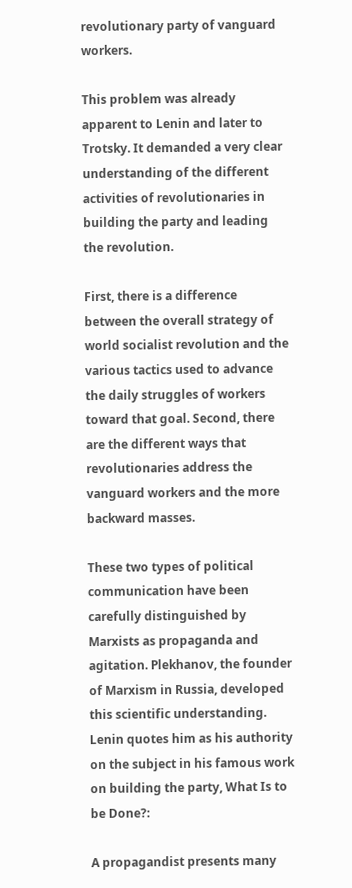revolutionary party of vanguard workers.

This problem was already apparent to Lenin and later to Trotsky. It demanded a very clear understanding of the different activities of revolutionaries in building the party and leading the revolution.

First, there is a difference between the overall strategy of world socialist revolution and the various tactics used to advance the daily struggles of workers toward that goal. Second, there are the different ways that revolutionaries address the vanguard workers and the more backward masses.

These two types of political communication have been carefully distinguished by Marxists as propaganda and agitation. Plekhanov, the founder of Marxism in Russia, developed this scientific understanding. Lenin quotes him as his authority on the subject in his famous work on building the party, What Is to be Done?:

A propagandist presents many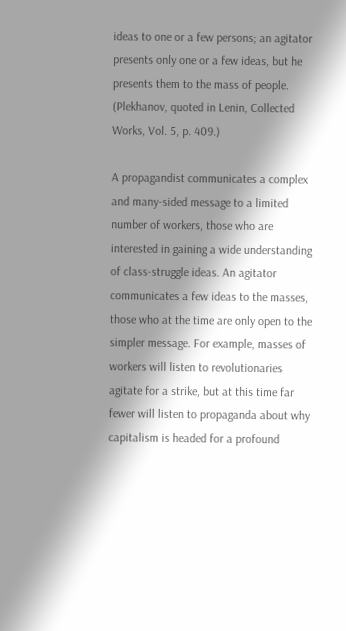ideas to one or a few persons; an agitator presents only one or a few ideas, but he presents them to the mass of people. (Plekhanov, quoted in Lenin, Collected Works, Vol. 5, p. 409.)

A propagandist communicates a complex and many-sided message to a limited number of workers, those who are interested in gaining a wide understanding of class-struggle ideas. An agitator communicates a few ideas to the masses, those who at the time are only open to the simpler message. For example, masses of workers will listen to revolutionaries agitate for a strike, but at this time far fewer will listen to propaganda about why capitalism is headed for a profound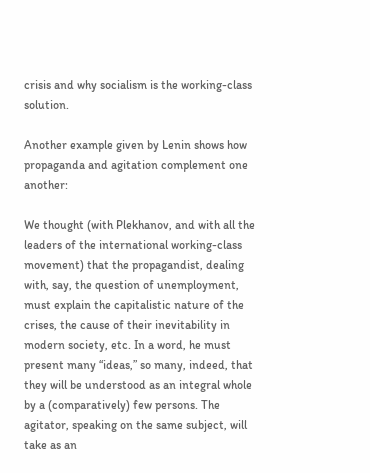crisis and why socialism is the working-class solution.

Another example given by Lenin shows how propaganda and agitation complement one another:

We thought (with Plekhanov, and with all the leaders of the international working-class movement) that the propagandist, dealing with, say, the question of unemployment, must explain the capitalistic nature of the crises, the cause of their inevitability in modern society, etc. In a word, he must present many “ideas,” so many, indeed, that they will be understood as an integral whole by a (comparatively) few persons. The agitator, speaking on the same subject, will take as an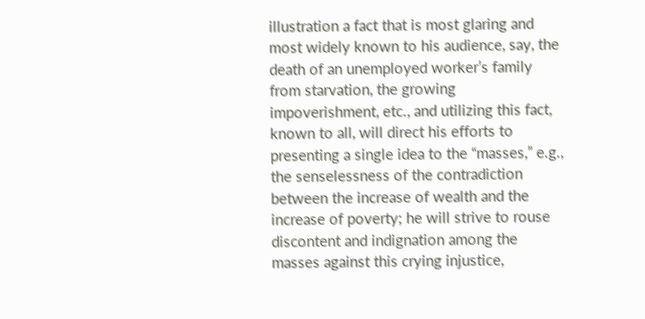illustration a fact that is most glaring and most widely known to his audience, say, the death of an unemployed worker’s family from starvation, the growing impoverishment, etc., and utilizing this fact, known to all, will direct his efforts to presenting a single idea to the “masses,” e.g., the senselessness of the contradiction between the increase of wealth and the increase of poverty; he will strive to rouse discontent and indignation among the masses against this crying injustice,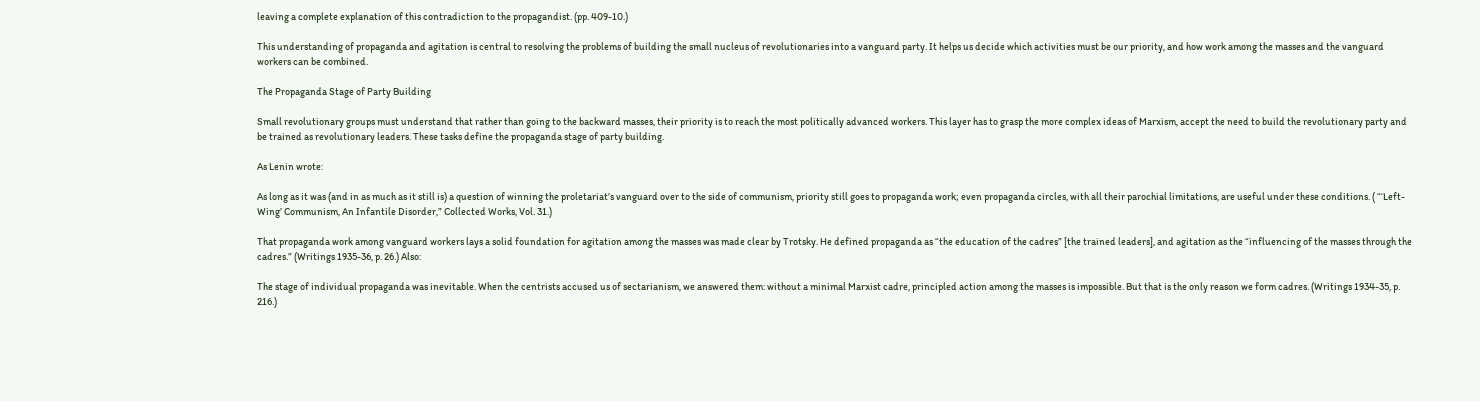leaving a complete explanation of this contradiction to the propagandist. (pp. 409-10.)

This understanding of propaganda and agitation is central to resolving the problems of building the small nucleus of revolutionaries into a vanguard party. It helps us decide which activities must be our priority, and how work among the masses and the vanguard workers can be combined.

The Propaganda Stage of Party Building

Small revolutionary groups must understand that rather than going to the backward masses, their priority is to reach the most politically advanced workers. This layer has to grasp the more complex ideas of Marxism, accept the need to build the revolutionary party and be trained as revolutionary leaders. These tasks define the propaganda stage of party building.

As Lenin wrote:

As long as it was (and in as much as it still is) a question of winning the proletariat’s vanguard over to the side of communism, priority still goes to propaganda work; even propaganda circles, with all their parochial limitations, are useful under these conditions. ( “‘Left-Wing’ Communism, An Infantile Disorder,” Collected Works, Vol. 31.)

That propaganda work among vanguard workers lays a solid foundation for agitation among the masses was made clear by Trotsky. He defined propaganda as “the education of the cadres” [the trained leaders], and agitation as the “influencing of the masses through the cadres.” (Writings 1935-36, p. 26.) Also:

The stage of individual propaganda was inevitable. When the centrists accused us of sectarianism, we answered them: without a minimal Marxist cadre, principled action among the masses is impossible. But that is the only reason we form cadres. (Writings 1934-35, p. 216.)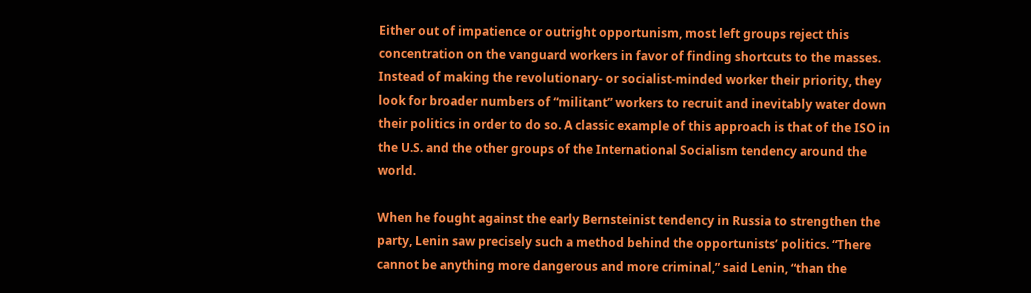Either out of impatience or outright opportunism, most left groups reject this concentration on the vanguard workers in favor of finding shortcuts to the masses. Instead of making the revolutionary- or socialist-minded worker their priority, they look for broader numbers of “militant” workers to recruit and inevitably water down their politics in order to do so. A classic example of this approach is that of the ISO in the U.S. and the other groups of the International Socialism tendency around the world.

When he fought against the early Bernsteinist tendency in Russia to strengthen the party, Lenin saw precisely such a method behind the opportunists’ politics. “There cannot be anything more dangerous and more criminal,” said Lenin, “than the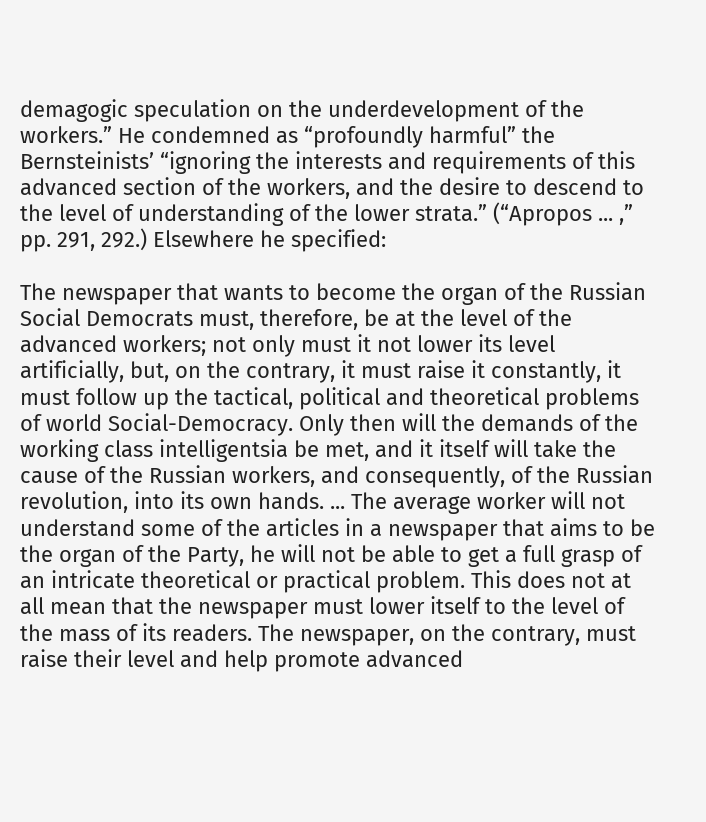demagogic speculation on the underdevelopment of the workers.” He condemned as “profoundly harmful” the Bernsteinists’ “ignoring the interests and requirements of this advanced section of the workers, and the desire to descend to the level of understanding of the lower strata.” (“Apropos ... ,” pp. 291, 292.) Elsewhere he specified:

The newspaper that wants to become the organ of the Russian Social Democrats must, therefore, be at the level of the advanced workers; not only must it not lower its level artificially, but, on the contrary, it must raise it constantly, it must follow up the tactical, political and theoretical problems of world Social-Democracy. Only then will the demands of the working class intelligentsia be met, and it itself will take the cause of the Russian workers, and consequently, of the Russian revolution, into its own hands. ... The average worker will not understand some of the articles in a newspaper that aims to be the organ of the Party, he will not be able to get a full grasp of an intricate theoretical or practical problem. This does not at all mean that the newspaper must lower itself to the level of the mass of its readers. The newspaper, on the contrary, must raise their level and help promote advanced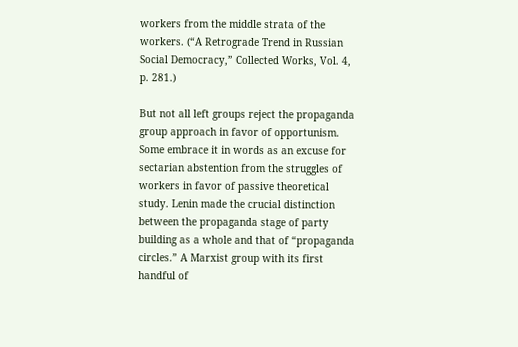workers from the middle strata of the workers. (“A Retrograde Trend in Russian Social Democracy,” Collected Works, Vol. 4, p. 281.)

But not all left groups reject the propaganda group approach in favor of opportunism. Some embrace it in words as an excuse for sectarian abstention from the struggles of workers in favor of passive theoretical study. Lenin made the crucial distinction between the propaganda stage of party building as a whole and that of “propaganda circles.” A Marxist group with its first handful of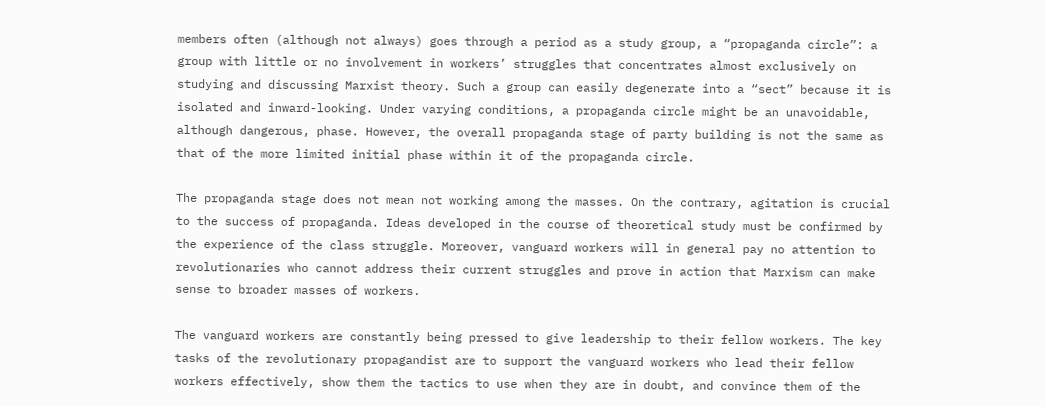members often (although not always) goes through a period as a study group, a “propaganda circle”: a group with little or no involvement in workers’ struggles that concentrates almost exclusively on studying and discussing Marxist theory. Such a group can easily degenerate into a “sect” because it is isolated and inward-looking. Under varying conditions, a propaganda circle might be an unavoidable, although dangerous, phase. However, the overall propaganda stage of party building is not the same as that of the more limited initial phase within it of the propaganda circle.

The propaganda stage does not mean not working among the masses. On the contrary, agitation is crucial to the success of propaganda. Ideas developed in the course of theoretical study must be confirmed by the experience of the class struggle. Moreover, vanguard workers will in general pay no attention to revolutionaries who cannot address their current struggles and prove in action that Marxism can make sense to broader masses of workers.

The vanguard workers are constantly being pressed to give leadership to their fellow workers. The key tasks of the revolutionary propagandist are to support the vanguard workers who lead their fellow workers effectively, show them the tactics to use when they are in doubt, and convince them of the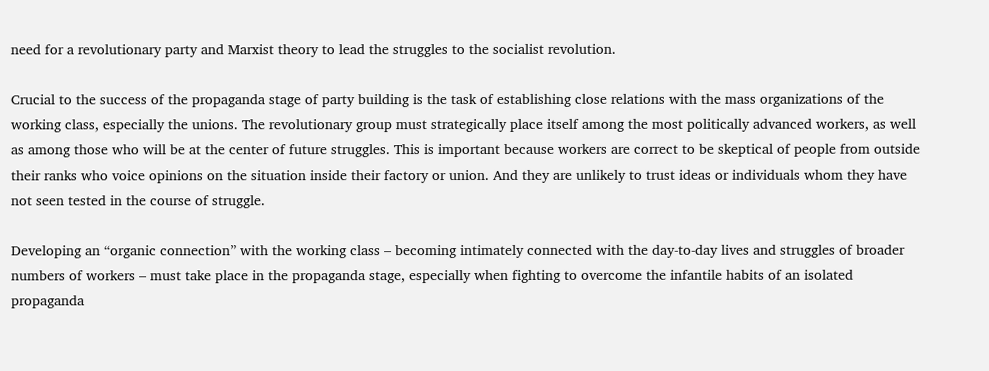need for a revolutionary party and Marxist theory to lead the struggles to the socialist revolution.

Crucial to the success of the propaganda stage of party building is the task of establishing close relations with the mass organizations of the working class, especially the unions. The revolutionary group must strategically place itself among the most politically advanced workers, as well as among those who will be at the center of future struggles. This is important because workers are correct to be skeptical of people from outside their ranks who voice opinions on the situation inside their factory or union. And they are unlikely to trust ideas or individuals whom they have not seen tested in the course of struggle.

Developing an “organic connection” with the working class – becoming intimately connected with the day-to-day lives and struggles of broader numbers of workers – must take place in the propaganda stage, especially when fighting to overcome the infantile habits of an isolated propaganda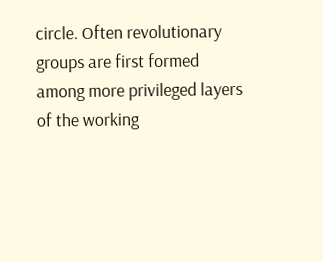circle. Often revolutionary groups are first formed among more privileged layers of the working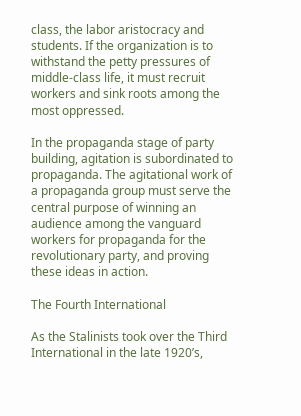class, the labor aristocracy and students. If the organization is to withstand the petty pressures of middle-class life, it must recruit workers and sink roots among the most oppressed.

In the propaganda stage of party building, agitation is subordinated to propaganda. The agitational work of a propaganda group must serve the central purpose of winning an audience among the vanguard workers for propaganda for the revolutionary party, and proving these ideas in action.

The Fourth International

As the Stalinists took over the Third International in the late 1920’s,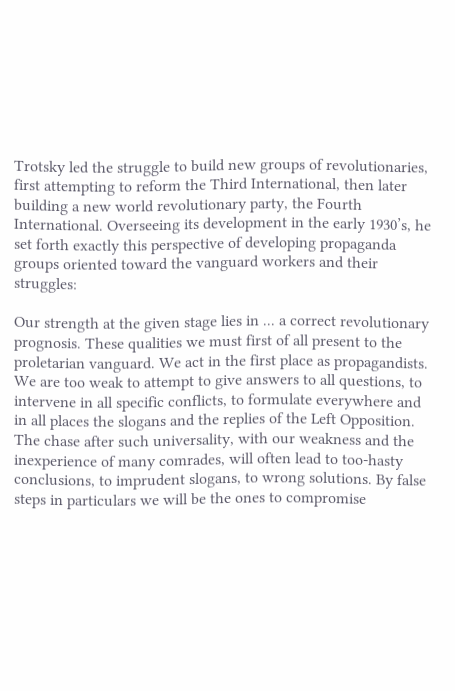Trotsky led the struggle to build new groups of revolutionaries, first attempting to reform the Third International, then later building a new world revolutionary party, the Fourth International. Overseeing its development in the early 1930’s, he set forth exactly this perspective of developing propaganda groups oriented toward the vanguard workers and their struggles:

Our strength at the given stage lies in ... a correct revolutionary prognosis. These qualities we must first of all present to the proletarian vanguard. We act in the first place as propagandists. We are too weak to attempt to give answers to all questions, to intervene in all specific conflicts, to formulate everywhere and in all places the slogans and the replies of the Left Opposition. The chase after such universality, with our weakness and the inexperience of many comrades, will often lead to too-hasty conclusions, to imprudent slogans, to wrong solutions. By false steps in particulars we will be the ones to compromise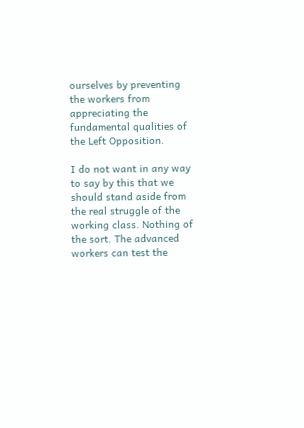ourselves by preventing the workers from appreciating the fundamental qualities of the Left Opposition.

I do not want in any way to say by this that we should stand aside from the real struggle of the working class. Nothing of the sort. The advanced workers can test the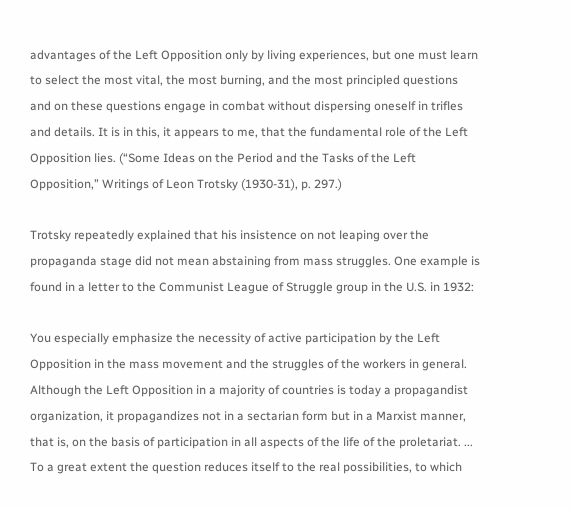advantages of the Left Opposition only by living experiences, but one must learn to select the most vital, the most burning, and the most principled questions and on these questions engage in combat without dispersing oneself in trifles and details. It is in this, it appears to me, that the fundamental role of the Left Opposition lies. (“Some Ideas on the Period and the Tasks of the Left Opposition,” Writings of Leon Trotsky (1930-31), p. 297.)

Trotsky repeatedly explained that his insistence on not leaping over the propaganda stage did not mean abstaining from mass struggles. One example is found in a letter to the Communist League of Struggle group in the U.S. in 1932:

You especially emphasize the necessity of active participation by the Left Opposition in the mass movement and the struggles of the workers in general. Although the Left Opposition in a majority of countries is today a propagandist organization, it propagandizes not in a sectarian form but in a Marxist manner, that is, on the basis of participation in all aspects of the life of the proletariat. ... To a great extent the question reduces itself to the real possibilities, to which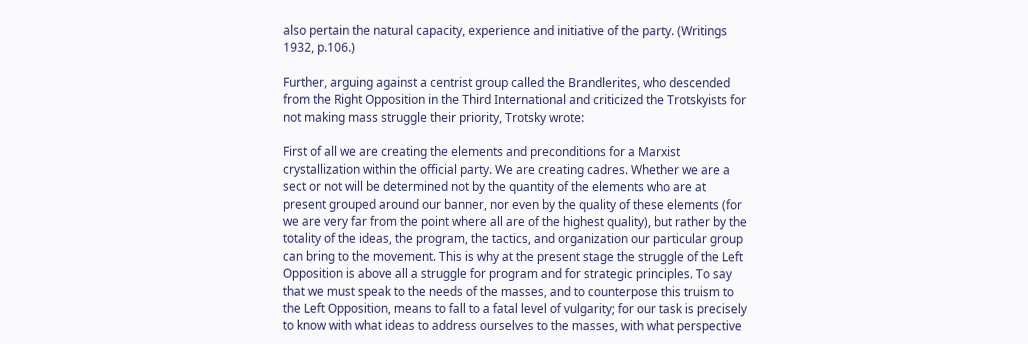also pertain the natural capacity, experience and initiative of the party. (Writings 1932, p.106.)

Further, arguing against a centrist group called the Brandlerites, who descended from the Right Opposition in the Third International and criticized the Trotskyists for not making mass struggle their priority, Trotsky wrote:

First of all we are creating the elements and preconditions for a Marxist crystallization within the official party. We are creating cadres. Whether we are a sect or not will be determined not by the quantity of the elements who are at present grouped around our banner, nor even by the quality of these elements (for we are very far from the point where all are of the highest quality), but rather by the totality of the ideas, the program, the tactics, and organization our particular group can bring to the movement. This is why at the present stage the struggle of the Left Opposition is above all a struggle for program and for strategic principles. To say that we must speak to the needs of the masses, and to counterpose this truism to the Left Opposition, means to fall to a fatal level of vulgarity; for our task is precisely to know with what ideas to address ourselves to the masses, with what perspective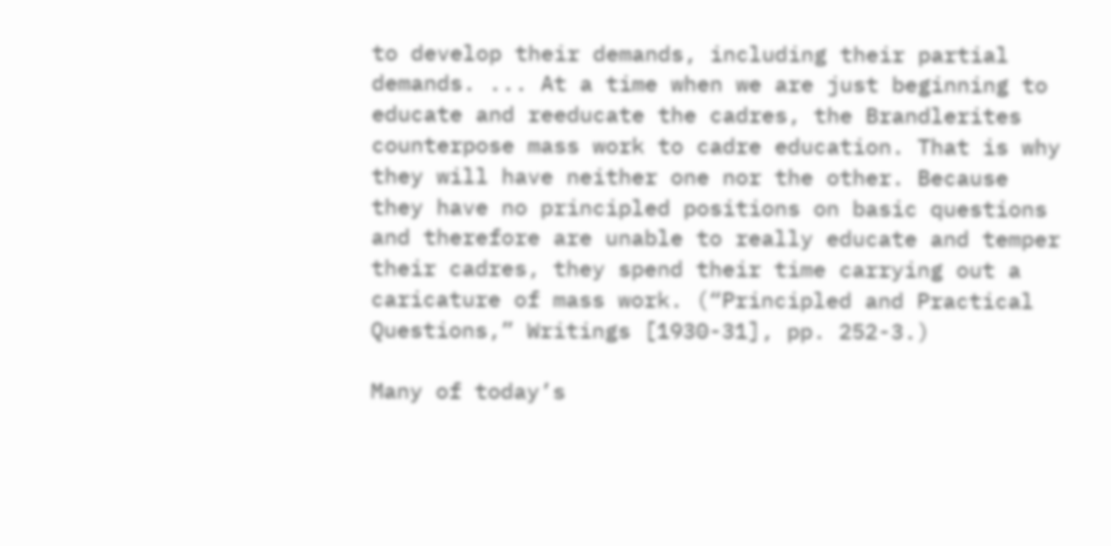to develop their demands, including their partial demands. ... At a time when we are just beginning to educate and reeducate the cadres, the Brandlerites counterpose mass work to cadre education. That is why they will have neither one nor the other. Because they have no principled positions on basic questions and therefore are unable to really educate and temper their cadres, they spend their time carrying out a caricature of mass work. (“Principled and Practical Questions,” Writings [1930-31], pp. 252-3.)

Many of today’s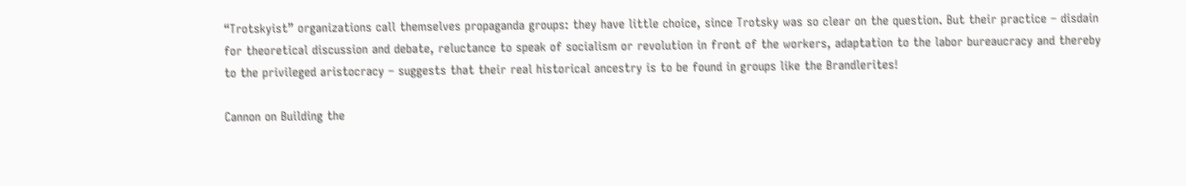“Trotskyist” organizations call themselves propaganda groups: they have little choice, since Trotsky was so clear on the question. But their practice – disdain for theoretical discussion and debate, reluctance to speak of socialism or revolution in front of the workers, adaptation to the labor bureaucracy and thereby to the privileged aristocracy – suggests that their real historical ancestry is to be found in groups like the Brandlerites!

Cannon on Building the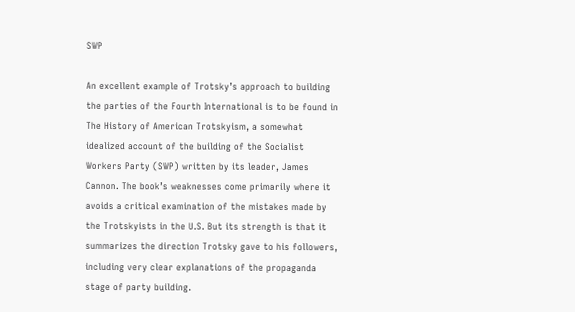SWP

An excellent example of Trotsky’s approach to building the parties of the Fourth International is to be found in The History of American Trotskyism, a somewhat idealized account of the building of the Socialist Workers Party (SWP) written by its leader, James Cannon. The book’s weaknesses come primarily where it avoids a critical examination of the mistakes made by the Trotskyists in the U.S. But its strength is that it summarizes the direction Trotsky gave to his followers, including very clear explanations of the propaganda stage of party building.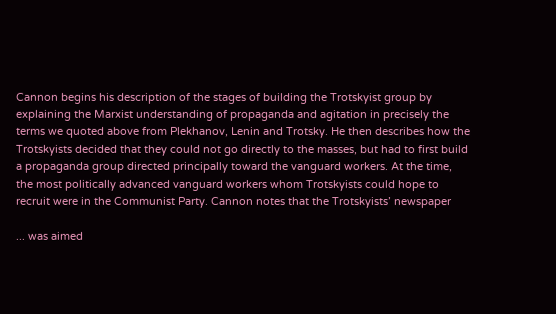Cannon begins his description of the stages of building the Trotskyist group by explaining the Marxist understanding of propaganda and agitation in precisely the terms we quoted above from Plekhanov, Lenin and Trotsky. He then describes how the Trotskyists decided that they could not go directly to the masses, but had to first build a propaganda group directed principally toward the vanguard workers. At the time, the most politically advanced vanguard workers whom Trotskyists could hope to recruit were in the Communist Party. Cannon notes that the Trotskyists’ newspaper

... was aimed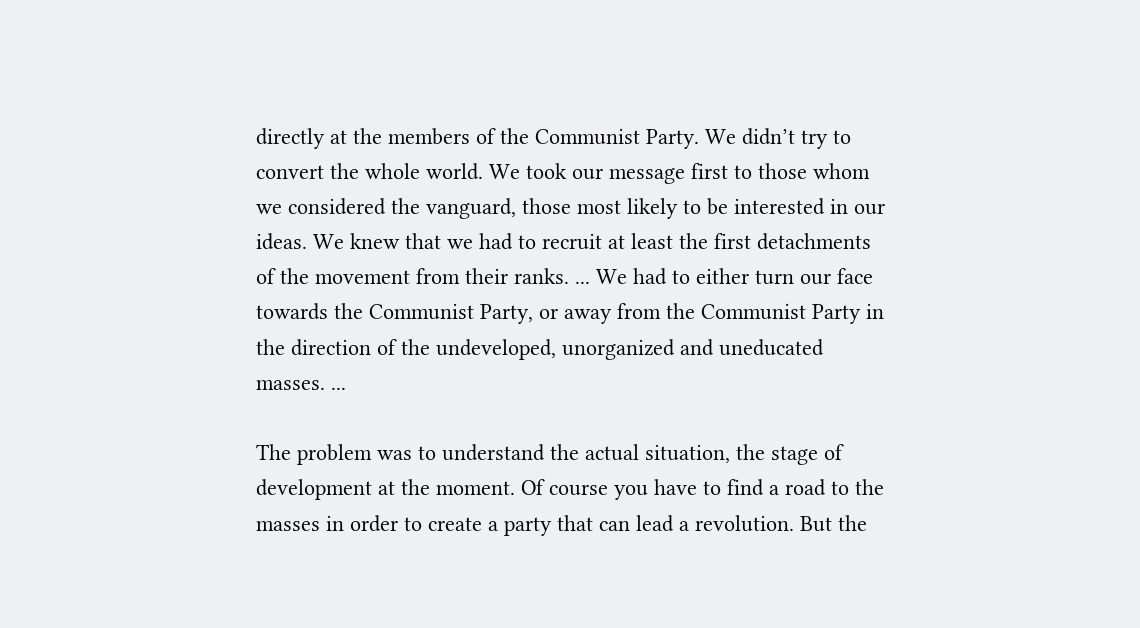directly at the members of the Communist Party. We didn’t try to convert the whole world. We took our message first to those whom we considered the vanguard, those most likely to be interested in our ideas. We knew that we had to recruit at least the first detachments of the movement from their ranks. ... We had to either turn our face towards the Communist Party, or away from the Communist Party in the direction of the undeveloped, unorganized and uneducated masses. ...

The problem was to understand the actual situation, the stage of development at the moment. Of course you have to find a road to the masses in order to create a party that can lead a revolution. But the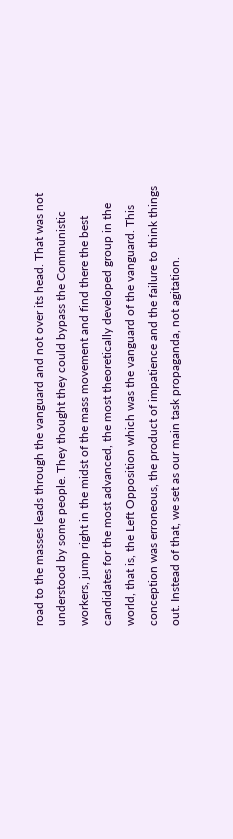road to the masses leads through the vanguard and not over its head. That was not understood by some people. They thought they could bypass the Communistic workers, jump right in the midst of the mass movement and find there the best candidates for the most advanced, the most theoretically developed group in the world, that is, the Left Opposition which was the vanguard of the vanguard. This conception was erroneous, the product of impatience and the failure to think things out. Instead of that, we set as our main task propaganda, not agitation.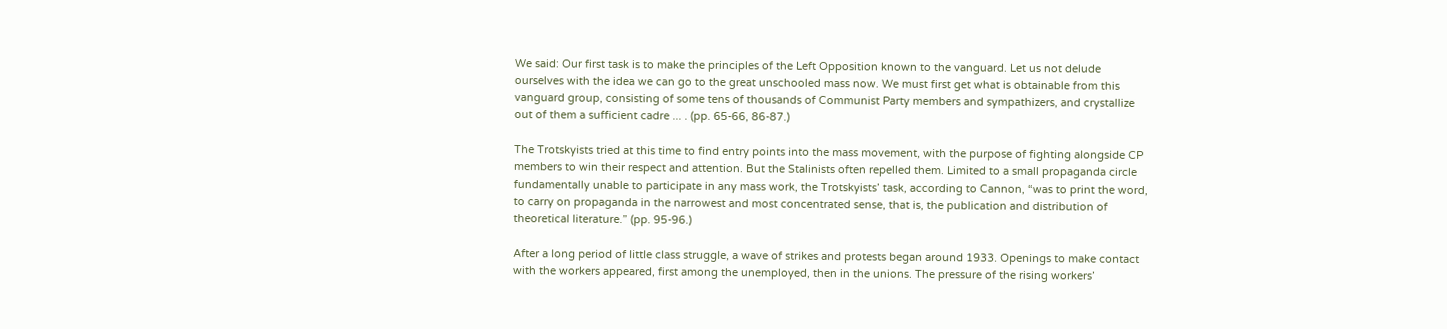We said: Our first task is to make the principles of the Left Opposition known to the vanguard. Let us not delude ourselves with the idea we can go to the great unschooled mass now. We must first get what is obtainable from this vanguard group, consisting of some tens of thousands of Communist Party members and sympathizers, and crystallize out of them a sufficient cadre ... . (pp. 65-66, 86-87.)

The Trotskyists tried at this time to find entry points into the mass movement, with the purpose of fighting alongside CP members to win their respect and attention. But the Stalinists often repelled them. Limited to a small propaganda circle fundamentally unable to participate in any mass work, the Trotskyists’ task, according to Cannon, “was to print the word, to carry on propaganda in the narrowest and most concentrated sense, that is, the publication and distribution of theoretical literature.” (pp. 95-96.)

After a long period of little class struggle, a wave of strikes and protests began around 1933. Openings to make contact with the workers appeared, first among the unemployed, then in the unions. The pressure of the rising workers’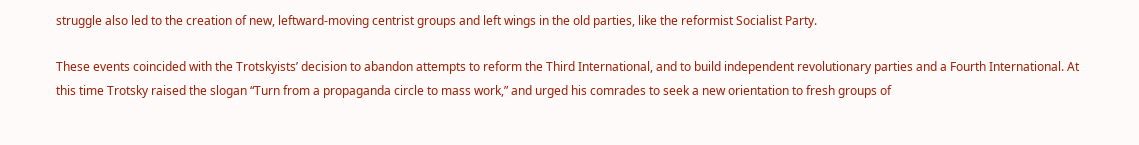struggle also led to the creation of new, leftward-moving centrist groups and left wings in the old parties, like the reformist Socialist Party.

These events coincided with the Trotskyists’ decision to abandon attempts to reform the Third International, and to build independent revolutionary parties and a Fourth International. At this time Trotsky raised the slogan “Turn from a propaganda circle to mass work,” and urged his comrades to seek a new orientation to fresh groups of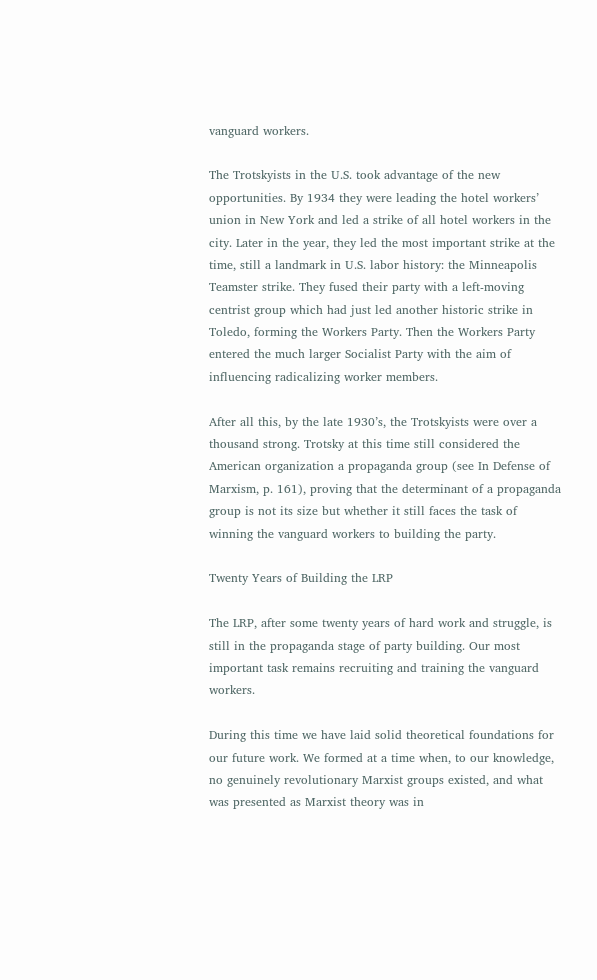vanguard workers.

The Trotskyists in the U.S. took advantage of the new opportunities. By 1934 they were leading the hotel workers’ union in New York and led a strike of all hotel workers in the city. Later in the year, they led the most important strike at the time, still a landmark in U.S. labor history: the Minneapolis Teamster strike. They fused their party with a left-moving centrist group which had just led another historic strike in Toledo, forming the Workers Party. Then the Workers Party entered the much larger Socialist Party with the aim of influencing radicalizing worker members.

After all this, by the late 1930’s, the Trotskyists were over a thousand strong. Trotsky at this time still considered the American organization a propaganda group (see In Defense of Marxism, p. 161), proving that the determinant of a propaganda group is not its size but whether it still faces the task of winning the vanguard workers to building the party.

Twenty Years of Building the LRP

The LRP, after some twenty years of hard work and struggle, is still in the propaganda stage of party building. Our most important task remains recruiting and training the vanguard workers.

During this time we have laid solid theoretical foundations for our future work. We formed at a time when, to our knowledge, no genuinely revolutionary Marxist groups existed, and what was presented as Marxist theory was in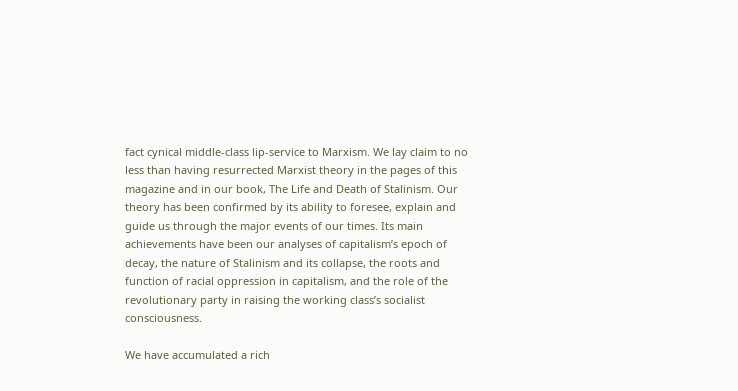fact cynical middle-class lip-service to Marxism. We lay claim to no less than having resurrected Marxist theory in the pages of this magazine and in our book, The Life and Death of Stalinism. Our theory has been confirmed by its ability to foresee, explain and guide us through the major events of our times. Its main achievements have been our analyses of capitalism’s epoch of decay, the nature of Stalinism and its collapse, the roots and function of racial oppression in capitalism, and the role of the revolutionary party in raising the working class’s socialist consciousness.

We have accumulated a rich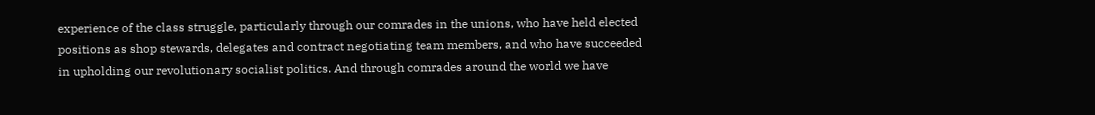experience of the class struggle, particularly through our comrades in the unions, who have held elected positions as shop stewards, delegates and contract negotiating team members, and who have succeeded in upholding our revolutionary socialist politics. And through comrades around the world we have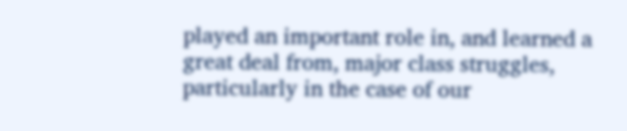played an important role in, and learned a great deal from, major class struggles, particularly in the case of our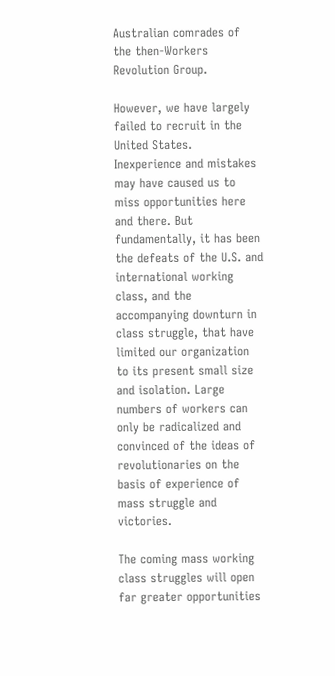Australian comrades of the then-Workers Revolution Group.

However, we have largely failed to recruit in the United States. Inexperience and mistakes may have caused us to miss opportunities here and there. But fundamentally, it has been the defeats of the U.S. and international working class, and the accompanying downturn in class struggle, that have limited our organization to its present small size and isolation. Large numbers of workers can only be radicalized and convinced of the ideas of revolutionaries on the basis of experience of mass struggle and victories.

The coming mass working class struggles will open far greater opportunities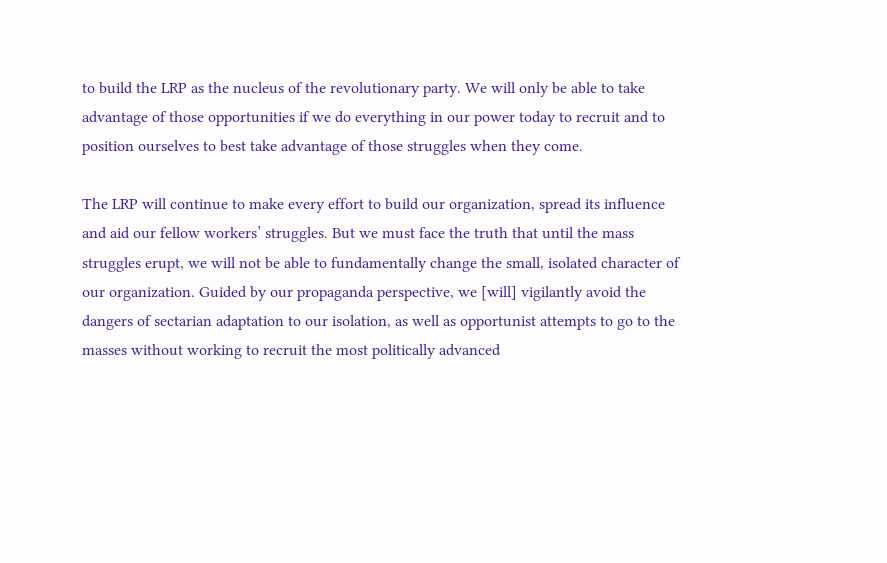to build the LRP as the nucleus of the revolutionary party. We will only be able to take advantage of those opportunities if we do everything in our power today to recruit and to position ourselves to best take advantage of those struggles when they come.

The LRP will continue to make every effort to build our organization, spread its influence and aid our fellow workers’ struggles. But we must face the truth that until the mass struggles erupt, we will not be able to fundamentally change the small, isolated character of our organization. Guided by our propaganda perspective, we [will] vigilantly avoid the dangers of sectarian adaptation to our isolation, as well as opportunist attempts to go to the masses without working to recruit the most politically advanced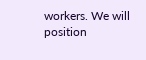workers. We will position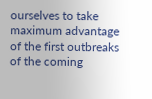ourselves to take maximum advantage of the first outbreaks of the coming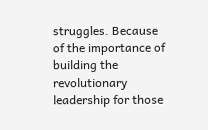struggles. Because of the importance of building the revolutionary leadership for those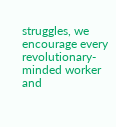struggles, we encourage every revolutionary-minded worker and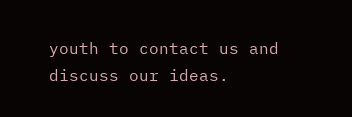youth to contact us and discuss our ideas.